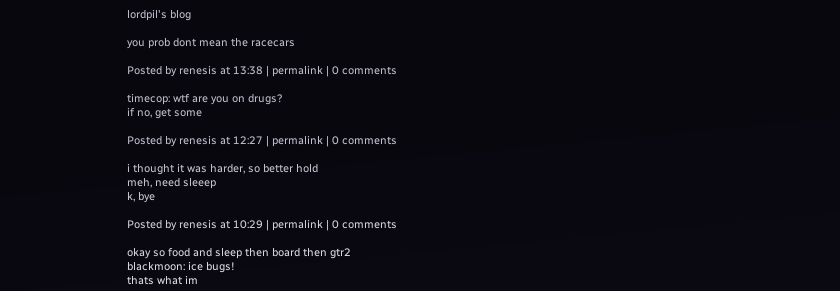lordpil's blog

you prob dont mean the racecars

Posted by renesis at 13:38 | permalink | 0 comments

timecop: wtf are you on drugs?
if no, get some

Posted by renesis at 12:27 | permalink | 0 comments

i thought it was harder, so better hold
meh, need sleeep
k, bye

Posted by renesis at 10:29 | permalink | 0 comments

okay so food and sleep then board then gtr2
blackmoon: ice bugs!
thats what im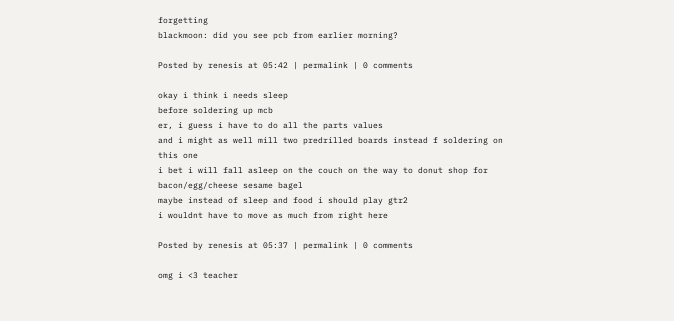forgetting
blackmoon: did you see pcb from earlier morning?

Posted by renesis at 05:42 | permalink | 0 comments

okay i think i needs sleep
before soldering up mcb
er, i guess i have to do all the parts values
and i might as well mill two predrilled boards instead f soldering on this one
i bet i will fall asleep on the couch on the way to donut shop for bacon/egg/cheese sesame bagel
maybe instead of sleep and food i should play gtr2
i wouldnt have to move as much from right here

Posted by renesis at 05:37 | permalink | 0 comments

omg i <3 teacher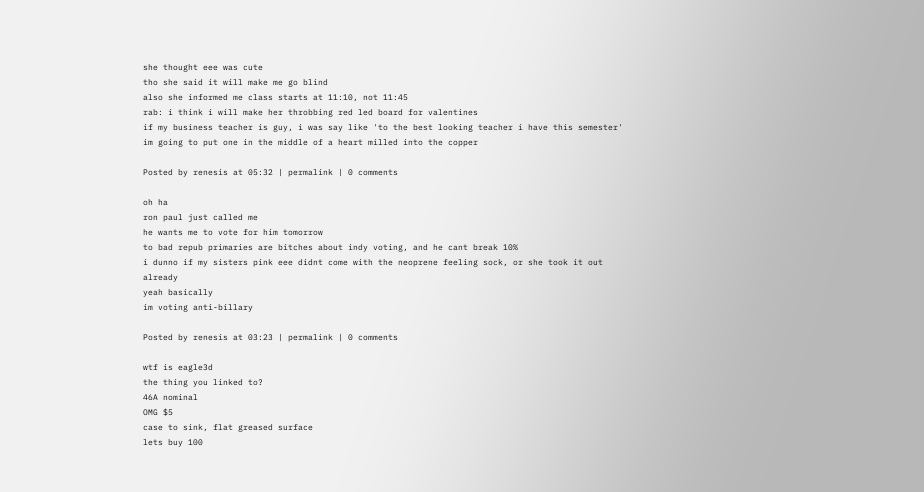she thought eee was cute
tho she said it will make me go blind
also she informed me class starts at 11:10, not 11:45
rab: i think i will make her throbbing red led board for valentines
if my business teacher is guy, i was say like 'to the best looking teacher i have this semester'
im going to put one in the middle of a heart milled into the copper

Posted by renesis at 05:32 | permalink | 0 comments

oh ha
ron paul just called me
he wants me to vote for him tomorrow
to bad repub primaries are bitches about indy voting, and he cant break 10%
i dunno if my sisters pink eee didnt come with the neoprene feeling sock, or she took it out already
yeah basically
im voting anti-billary

Posted by renesis at 03:23 | permalink | 0 comments

wtf is eagle3d
the thing you linked to?
46A nominal
OMG $5
case to sink, flat greased surface
lets buy 100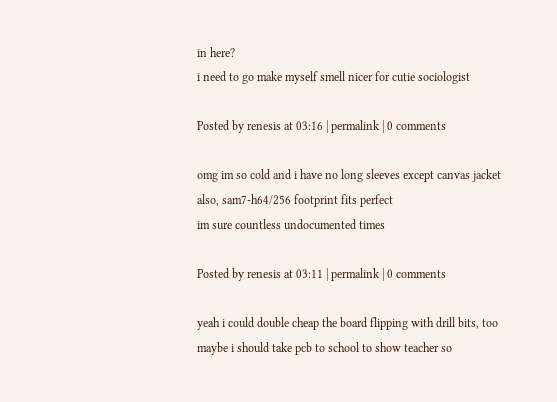in here?
i need to go make myself smell nicer for cutie sociologist

Posted by renesis at 03:16 | permalink | 0 comments

omg im so cold and i have no long sleeves except canvas jacket
also, sam7-h64/256 footprint fits perfect
im sure countless undocumented times

Posted by renesis at 03:11 | permalink | 0 comments

yeah i could double cheap the board flipping with drill bits, too
maybe i should take pcb to school to show teacher so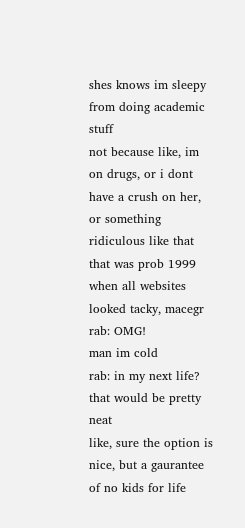shes knows im sleepy from doing academic stuff
not because like, im on drugs, or i dont have a crush on her, or something ridiculous like that
that was prob 1999 when all websites looked tacky, macegr
rab: OMG!
man im cold
rab: in my next life?
that would be pretty neat
like, sure the option is nice, but a gaurantee of no kids for life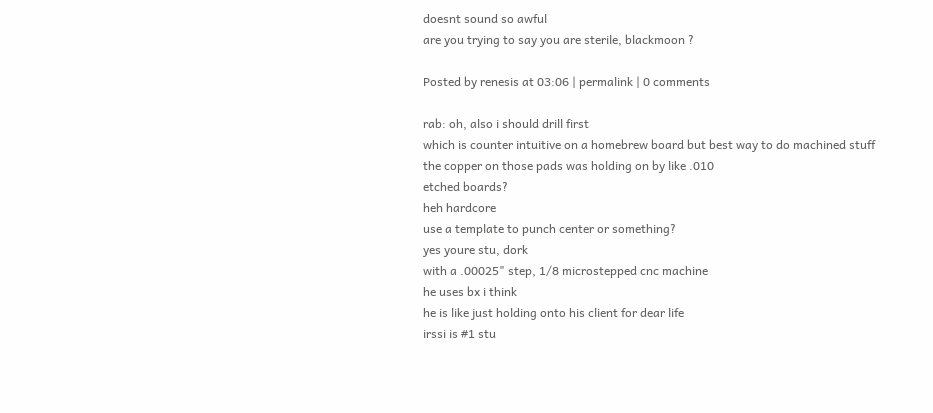doesnt sound so awful
are you trying to say you are sterile, blackmoon ?

Posted by renesis at 03:06 | permalink | 0 comments

rab: oh, also i should drill first
which is counter intuitive on a homebrew board but best way to do machined stuff
the copper on those pads was holding on by like .010
etched boards?
heh hardcore
use a template to punch center or something?
yes youre stu, dork
with a .00025" step, 1/8 microstepped cnc machine
he uses bx i think
he is like just holding onto his client for dear life
irssi is #1 stu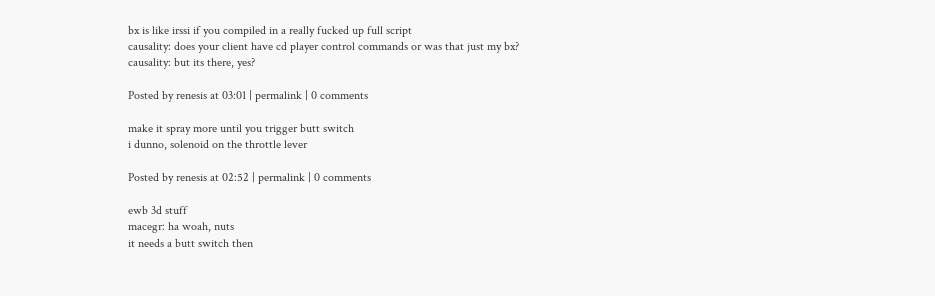bx is like irssi if you compiled in a really fucked up full script
causality: does your client have cd player control commands or was that just my bx?
causality: but its there, yes?

Posted by renesis at 03:01 | permalink | 0 comments

make it spray more until you trigger butt switch
i dunno, solenoid on the throttle lever

Posted by renesis at 02:52 | permalink | 0 comments

ewb 3d stuff
macegr: ha woah, nuts
it needs a butt switch then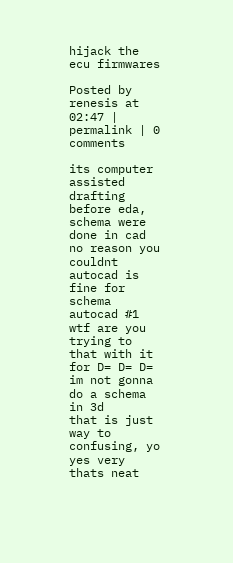hijack the ecu firmwares

Posted by renesis at 02:47 | permalink | 0 comments

its computer assisted drafting
before eda, schema were done in cad
no reason you couldnt
autocad is fine for schema
autocad #1
wtf are you trying to that with it for D= D= D=
im not gonna do a schema in 3d
that is just way to confusing, yo
yes very
thats neat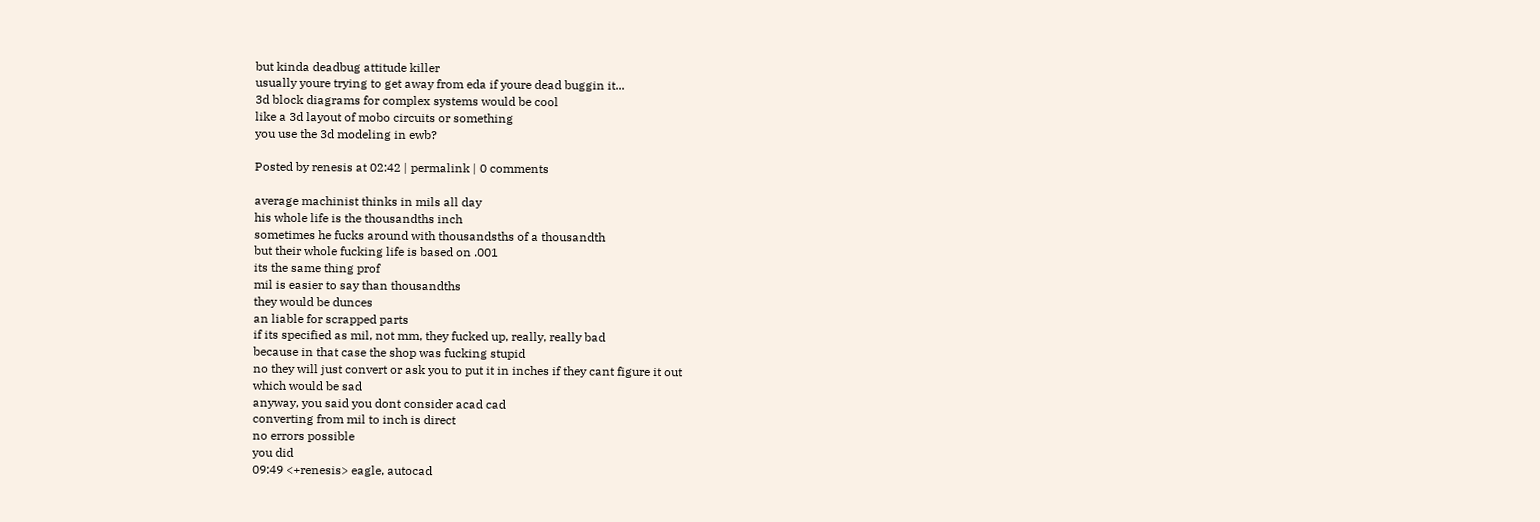but kinda deadbug attitude killer
usually youre trying to get away from eda if youre dead buggin it...
3d block diagrams for complex systems would be cool
like a 3d layout of mobo circuits or something
you use the 3d modeling in ewb?

Posted by renesis at 02:42 | permalink | 0 comments

average machinist thinks in mils all day
his whole life is the thousandths inch
sometimes he fucks around with thousandsths of a thousandth
but their whole fucking life is based on .001
its the same thing prof
mil is easier to say than thousandths
they would be dunces
an liable for scrapped parts
if its specified as mil, not mm, they fucked up, really, really bad
because in that case the shop was fucking stupid
no they will just convert or ask you to put it in inches if they cant figure it out
which would be sad
anyway, you said you dont consider acad cad
converting from mil to inch is direct
no errors possible
you did
09:49 <+renesis> eagle, autocad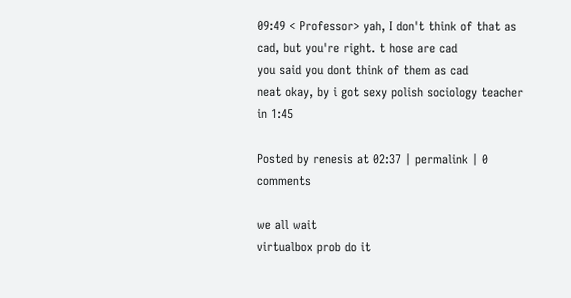09:49 < Professor> yah, I don't think of that as cad, but you're right. t hose are cad
you said you dont think of them as cad
neat okay, by i got sexy polish sociology teacher in 1:45

Posted by renesis at 02:37 | permalink | 0 comments

we all wait
virtualbox prob do it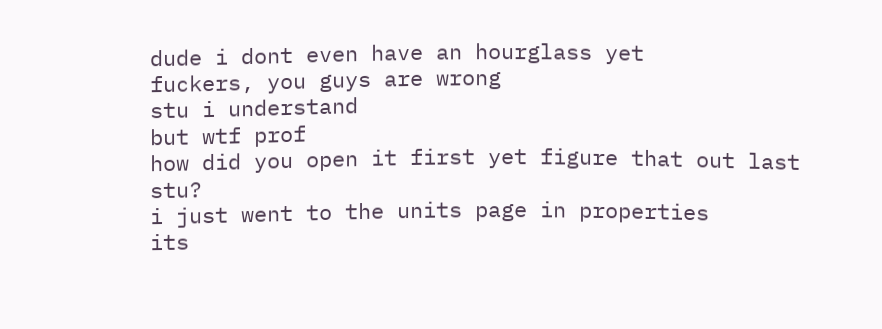dude i dont even have an hourglass yet
fuckers, you guys are wrong
stu i understand
but wtf prof
how did you open it first yet figure that out last stu?
i just went to the units page in properties
its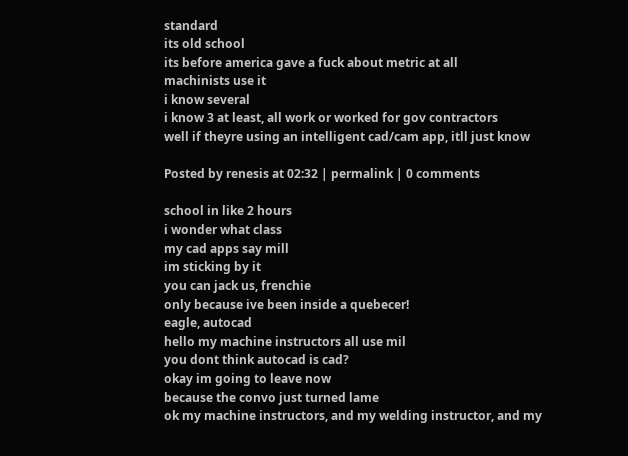standard
its old school
its before america gave a fuck about metric at all
machinists use it
i know several
i know 3 at least, all work or worked for gov contractors
well if theyre using an intelligent cad/cam app, itll just know

Posted by renesis at 02:32 | permalink | 0 comments

school in like 2 hours
i wonder what class
my cad apps say mill
im sticking by it
you can jack us, frenchie
only because ive been inside a quebecer!
eagle, autocad
hello my machine instructors all use mil
you dont think autocad is cad?
okay im going to leave now
because the convo just turned lame
ok my machine instructors, and my welding instructor, and my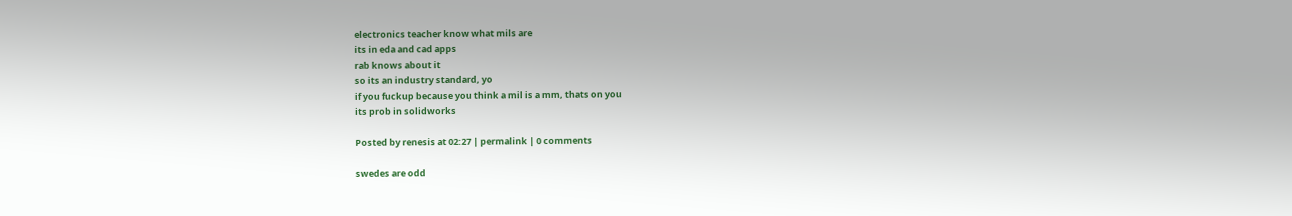electronics teacher know what mils are
its in eda and cad apps
rab knows about it
so its an industry standard, yo
if you fuckup because you think a mil is a mm, thats on you
its prob in solidworks

Posted by renesis at 02:27 | permalink | 0 comments

swedes are odd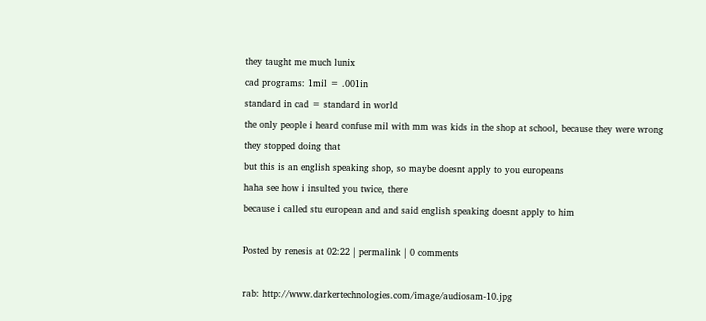they taught me much lunix
cad programs: 1mil = .001in
standard in cad = standard in world
the only people i heard confuse mil with mm was kids in the shop at school, because they were wrong
they stopped doing that
but this is an english speaking shop, so maybe doesnt apply to you europeans
haha see how i insulted you twice, there
because i called stu european and and said english speaking doesnt apply to him

Posted by renesis at 02:22 | permalink | 0 comments

rab: http://www.darkertechnologies.com/image/audiosam-10.jpg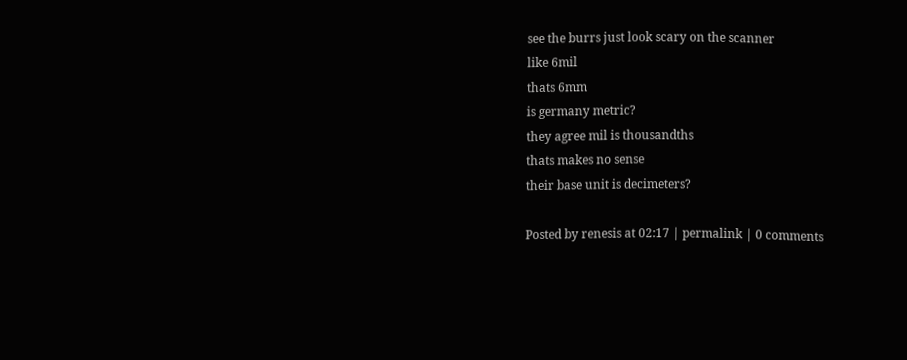see the burrs just look scary on the scanner
like 6mil
thats 6mm
is germany metric?
they agree mil is thousandths
thats makes no sense
their base unit is decimeters?

Posted by renesis at 02:17 | permalink | 0 comments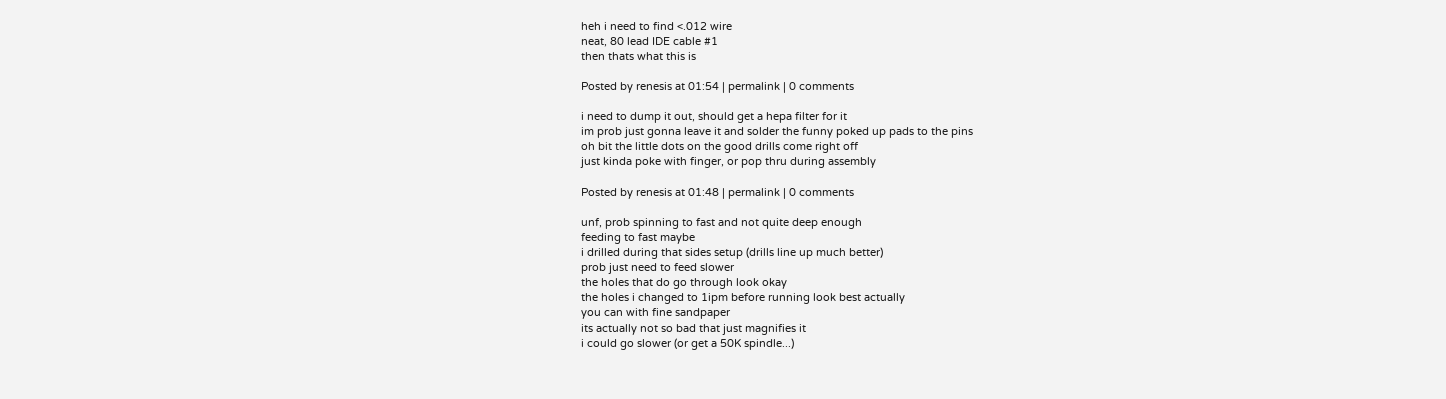heh i need to find <.012 wire
neat, 80 lead IDE cable #1
then thats what this is

Posted by renesis at 01:54 | permalink | 0 comments

i need to dump it out, should get a hepa filter for it
im prob just gonna leave it and solder the funny poked up pads to the pins
oh bit the little dots on the good drills come right off
just kinda poke with finger, or pop thru during assembly

Posted by renesis at 01:48 | permalink | 0 comments

unf, prob spinning to fast and not quite deep enough
feeding to fast maybe
i drilled during that sides setup (drills line up much better)
prob just need to feed slower
the holes that do go through look okay
the holes i changed to 1ipm before running look best actually
you can with fine sandpaper
its actually not so bad that just magnifies it
i could go slower (or get a 50K spindle...)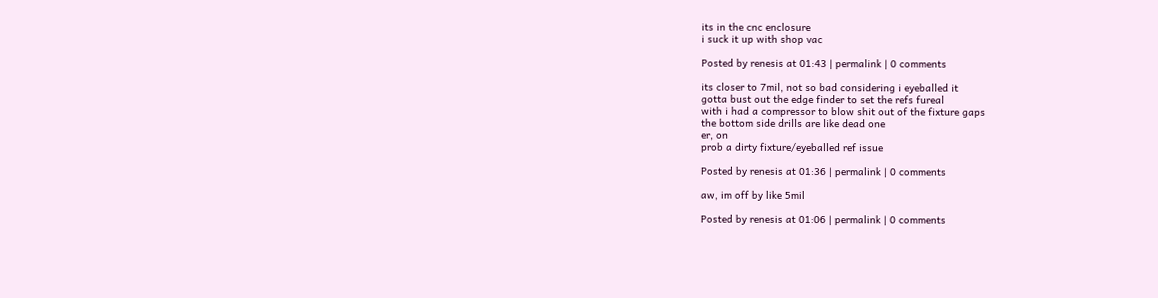its in the cnc enclosure
i suck it up with shop vac

Posted by renesis at 01:43 | permalink | 0 comments

its closer to 7mil, not so bad considering i eyeballed it
gotta bust out the edge finder to set the refs fureal
with i had a compressor to blow shit out of the fixture gaps
the bottom side drills are like dead one
er, on
prob a dirty fixture/eyeballed ref issue

Posted by renesis at 01:36 | permalink | 0 comments

aw, im off by like 5mil

Posted by renesis at 01:06 | permalink | 0 comments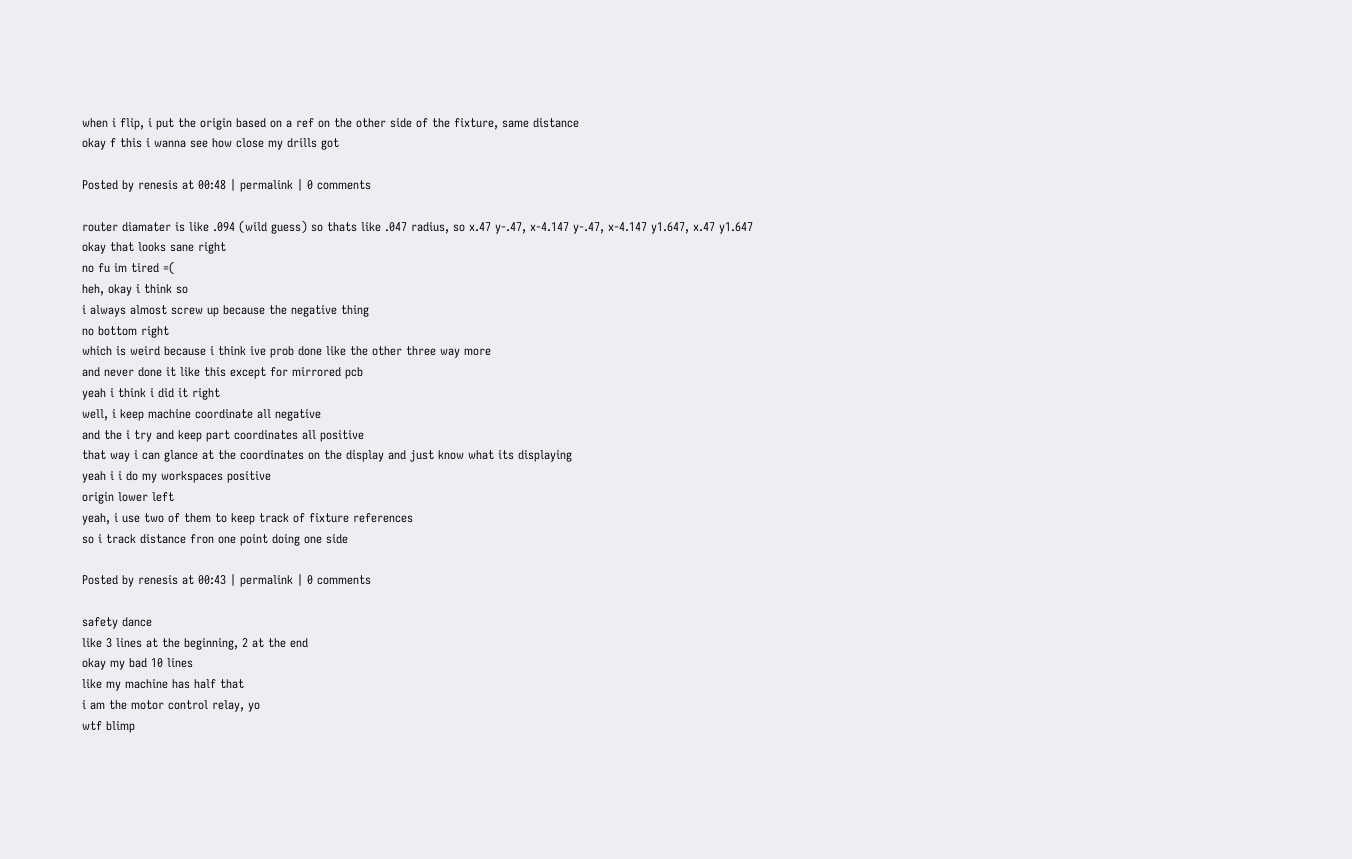when i flip, i put the origin based on a ref on the other side of the fixture, same distance
okay f this i wanna see how close my drills got

Posted by renesis at 00:48 | permalink | 0 comments

router diamater is like .094 (wild guess) so thats like .047 radius, so x.47 y-.47, x-4.147 y-.47, x-4.147 y1.647, x.47 y1.647
okay that looks sane right
no fu im tired =(
heh, okay i think so
i always almost screw up because the negative thing
no bottom right
which is weird because i think ive prob done like the other three way more
and never done it like this except for mirrored pcb
yeah i think i did it right
well, i keep machine coordinate all negative
and the i try and keep part coordinates all positive
that way i can glance at the coordinates on the display and just know what its displaying
yeah i i do my workspaces positive
origin lower left
yeah, i use two of them to keep track of fixture references
so i track distance fron one point doing one side

Posted by renesis at 00:43 | permalink | 0 comments

safety dance
like 3 lines at the beginning, 2 at the end
okay my bad 10 lines
like my machine has half that
i am the motor control relay, yo
wtf blimp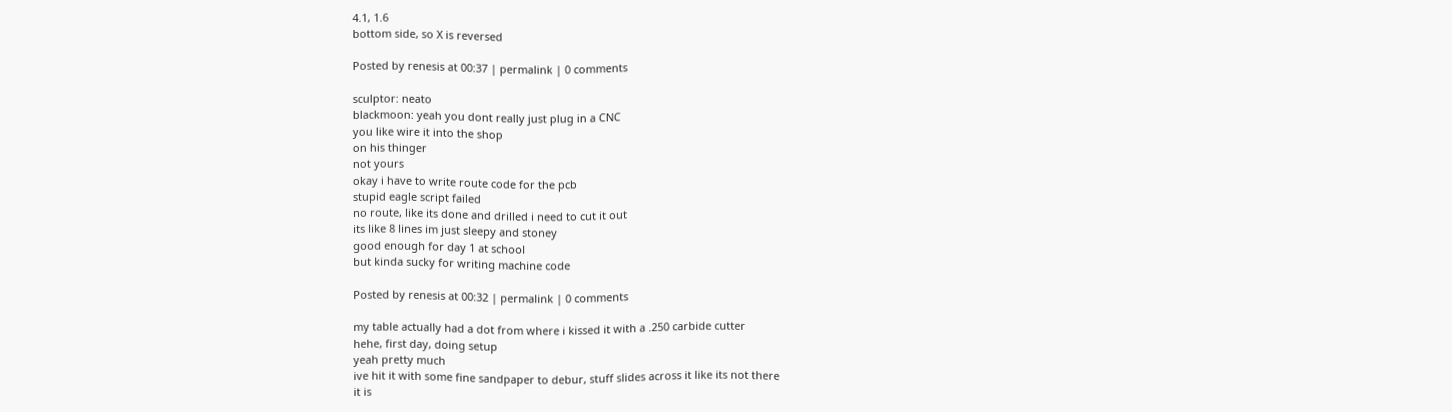4.1, 1.6
bottom side, so X is reversed

Posted by renesis at 00:37 | permalink | 0 comments

sculptor: neato
blackmoon: yeah you dont really just plug in a CNC
you like wire it into the shop
on his thinger
not yours
okay i have to write route code for the pcb
stupid eagle script failed
no route, like its done and drilled i need to cut it out
its like 8 lines im just sleepy and stoney
good enough for day 1 at school
but kinda sucky for writing machine code

Posted by renesis at 00:32 | permalink | 0 comments

my table actually had a dot from where i kissed it with a .250 carbide cutter
hehe, first day, doing setup
yeah pretty much
ive hit it with some fine sandpaper to debur, stuff slides across it like its not there
it is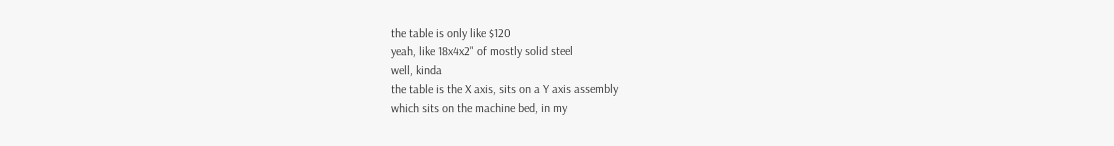the table is only like $120
yeah, like 18x4x2" of mostly solid steel
well, kinda
the table is the X axis, sits on a Y axis assembly
which sits on the machine bed, in my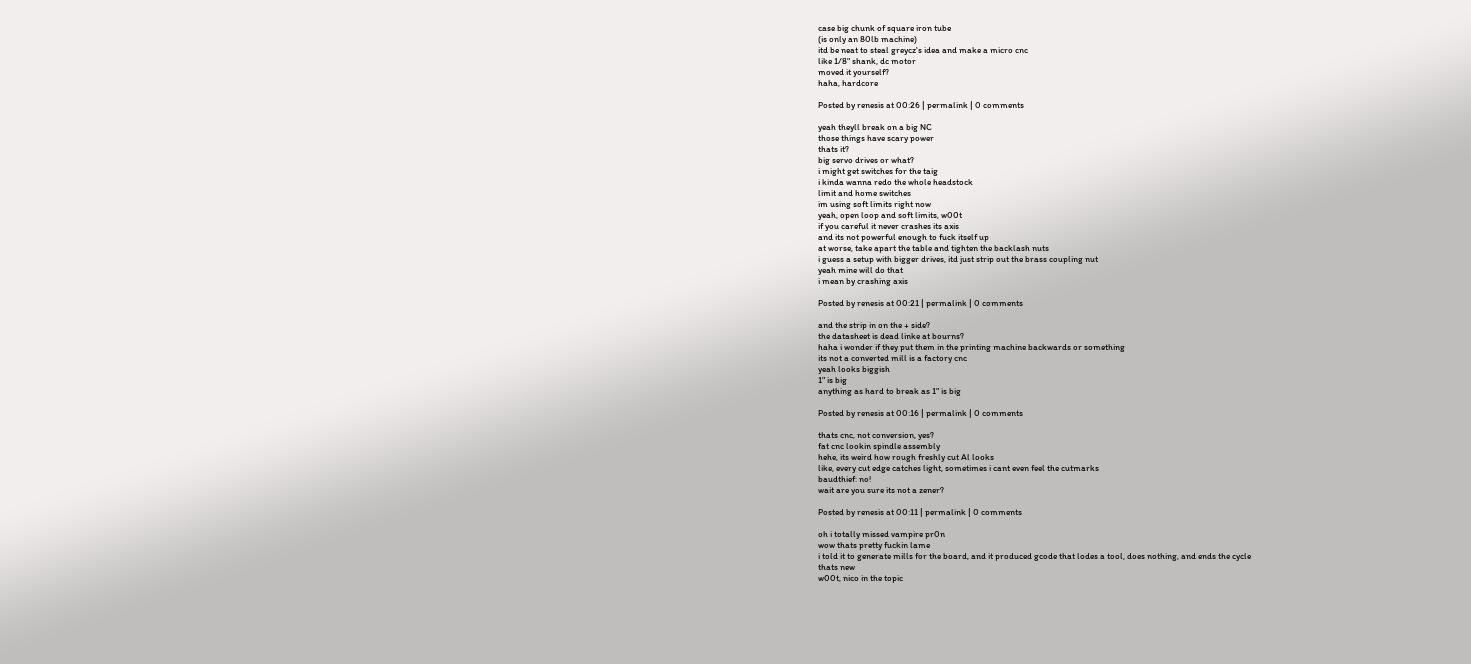case big chunk of square iron tube
(is only an 80lb machine)
itd be neat to steal greycz's idea and make a micro cnc
like 1/8" shank, dc motor
moved it yourself?
haha, hardcore

Posted by renesis at 00:26 | permalink | 0 comments

yeah theyll break on a big NC
those things have scary power
thats it?
big servo drives or what?
i might get switches for the taig
i kinda wanna redo the whole headstock
limit and home switches
im using soft limits right now
yeah, open loop and soft limits, w00t
if you careful it never crashes its axis
and its not powerful enough to fuck itself up
at worse, take apart the table and tighten the backlash nuts
i guess a setup with bigger drives, itd just strip out the brass coupling nut
yeah mine will do that
i mean by crashing axis

Posted by renesis at 00:21 | permalink | 0 comments

and the strip in on the + side?
the datasheet is dead linke at bourns?
haha i wonder if they put them in the printing machine backwards or something
its not a converted mill is a factory cnc
yeah looks biggish
1" is big
anything as hard to break as 1" is big

Posted by renesis at 00:16 | permalink | 0 comments

thats cnc, not conversion, yes?
fat cnc lookin spindle assembly
hehe, its weird how rough freshly cut Al looks
like, every cut edge catches light, sometimes i cant even feel the cutmarks
baudthief: no!
wait are you sure its not a zener?

Posted by renesis at 00:11 | permalink | 0 comments

oh i totally missed vampire pr0n
wow thats pretty fuckin lame
i told it to generate mills for the board, and it produced gcode that lodes a tool, does nothing, and ends the cycle
thats new
w00t, nico in the topic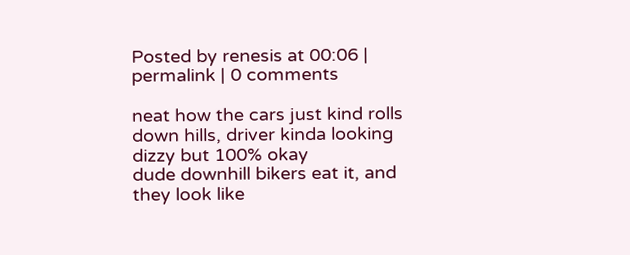Posted by renesis at 00:06 | permalink | 0 comments

neat how the cars just kind rolls down hills, driver kinda looking dizzy but 100% okay
dude downhill bikers eat it, and they look like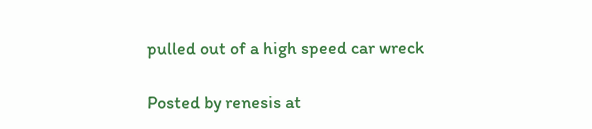pulled out of a high speed car wreck

Posted by renesis at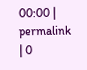00:00 | permalink | 0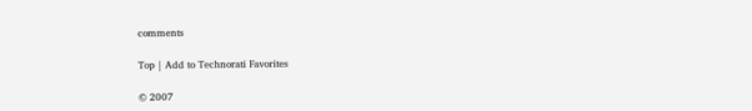comments

Top | Add to Technorati Favorites

© 2007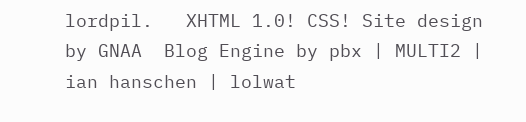lordpil.   XHTML 1.0! CSS! Site design by GNAA  Blog Engine by pbx | MULTI2 | ian hanschen | lolwat